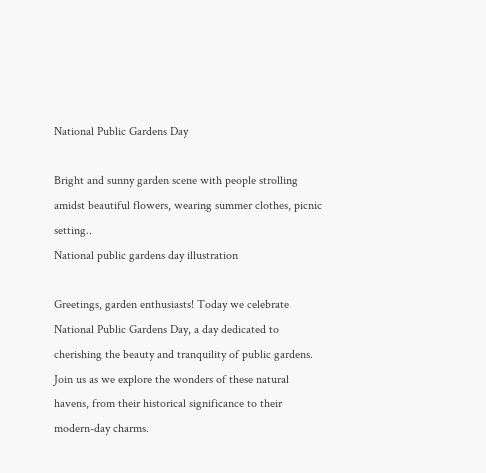National Public Gardens Day

Bright and sunny garden scene with people strolling amidst beautiful flowers, wearing summer clothes, picnic setting..
National public gardens day illustration

Greetings, garden enthusiasts! Today we celebrate National Public Gardens Day, a day dedicated to cherishing the beauty and tranquility of public gardens. Join us as we explore the wonders of these natural havens, from their historical significance to their modern-day charms.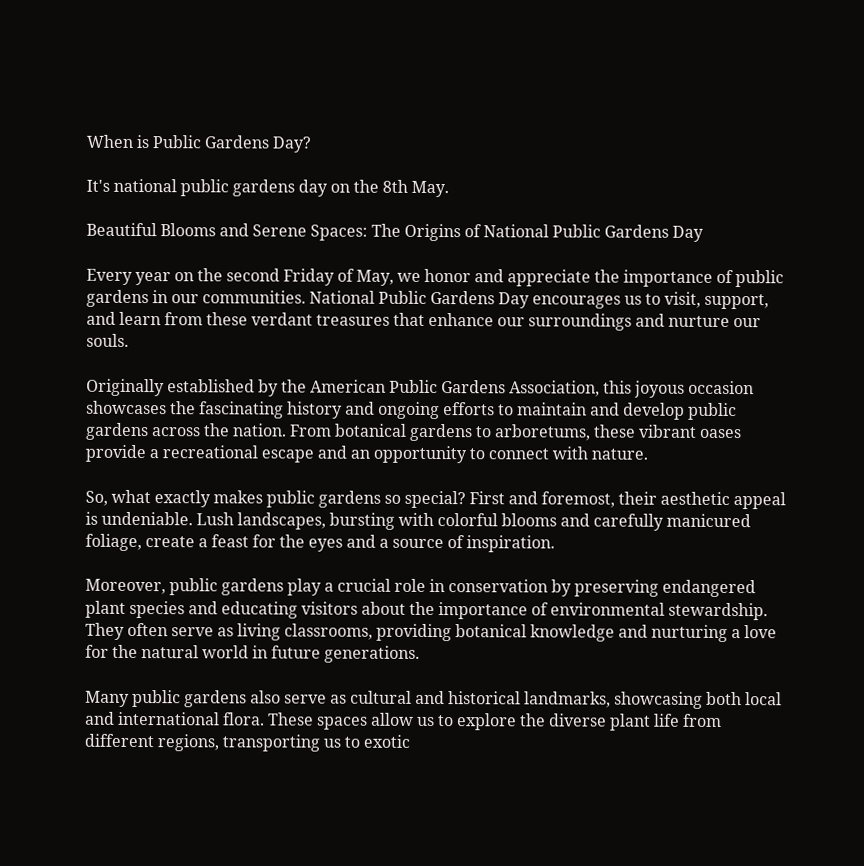When is Public Gardens Day?

It's national public gardens day on the 8th May.

Beautiful Blooms and Serene Spaces: The Origins of National Public Gardens Day

Every year on the second Friday of May, we honor and appreciate the importance of public gardens in our communities. National Public Gardens Day encourages us to visit, support, and learn from these verdant treasures that enhance our surroundings and nurture our souls.

Originally established by the American Public Gardens Association, this joyous occasion showcases the fascinating history and ongoing efforts to maintain and develop public gardens across the nation. From botanical gardens to arboretums, these vibrant oases provide a recreational escape and an opportunity to connect with nature.

So, what exactly makes public gardens so special? First and foremost, their aesthetic appeal is undeniable. Lush landscapes, bursting with colorful blooms and carefully manicured foliage, create a feast for the eyes and a source of inspiration.

Moreover, public gardens play a crucial role in conservation by preserving endangered plant species and educating visitors about the importance of environmental stewardship. They often serve as living classrooms, providing botanical knowledge and nurturing a love for the natural world in future generations.

Many public gardens also serve as cultural and historical landmarks, showcasing both local and international flora. These spaces allow us to explore the diverse plant life from different regions, transporting us to exotic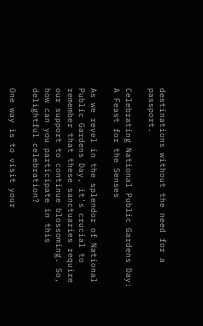destinations without the need for a passport.

Celebrating National Public Gardens Day: A Feast for the Senses

As we revel in the splendor of National Public Gardens Day, it's crucial to remember that these sanctuaries require our support to continue blossoming. So, how can you participate in this delightful celebration?

One way is to visit your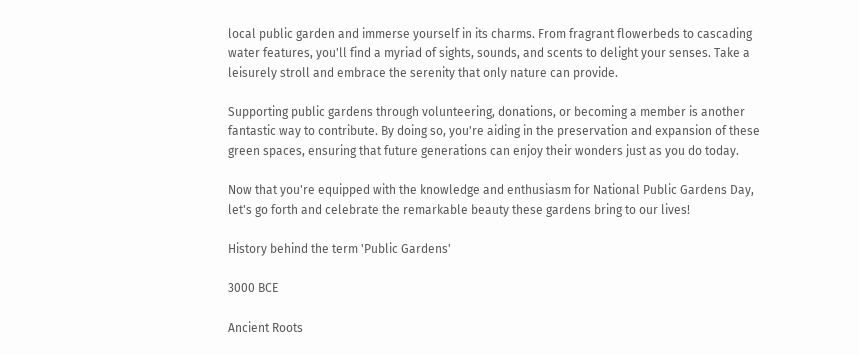local public garden and immerse yourself in its charms. From fragrant flowerbeds to cascading water features, you'll find a myriad of sights, sounds, and scents to delight your senses. Take a leisurely stroll and embrace the serenity that only nature can provide.

Supporting public gardens through volunteering, donations, or becoming a member is another fantastic way to contribute. By doing so, you're aiding in the preservation and expansion of these green spaces, ensuring that future generations can enjoy their wonders just as you do today.

Now that you're equipped with the knowledge and enthusiasm for National Public Gardens Day, let's go forth and celebrate the remarkable beauty these gardens bring to our lives!

History behind the term 'Public Gardens'

3000 BCE

Ancient Roots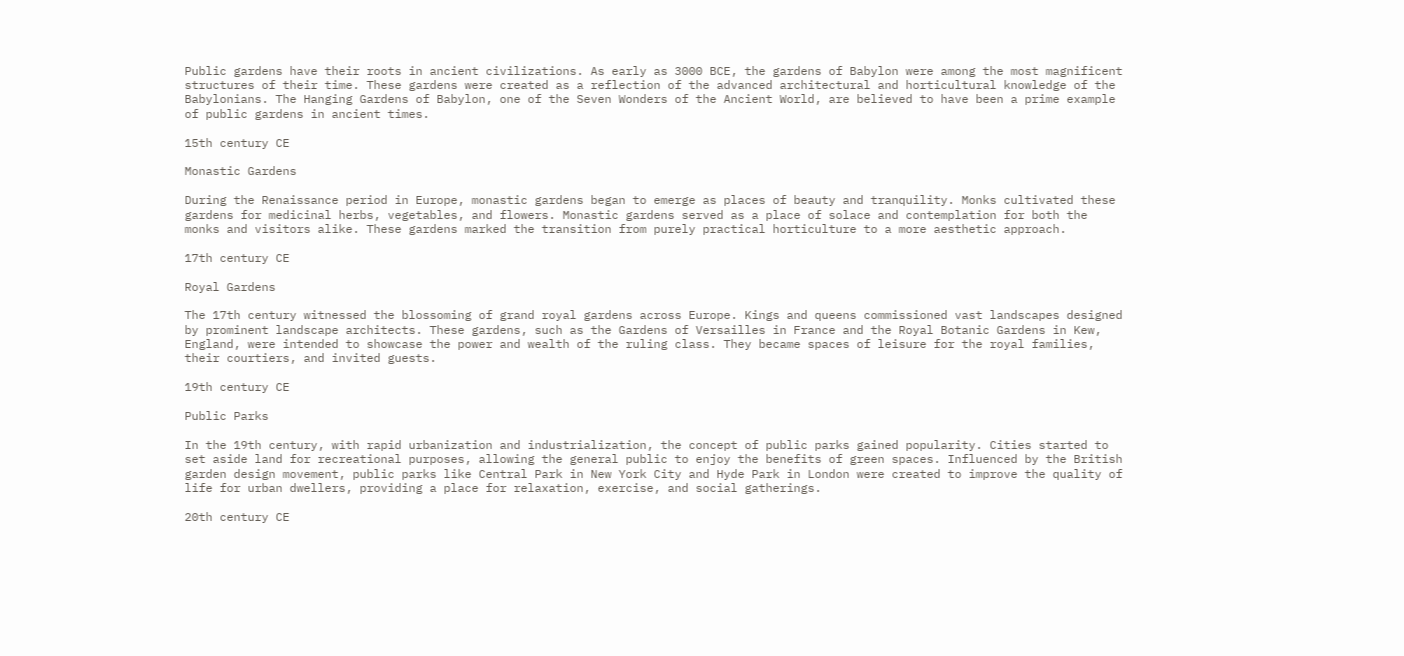Public gardens have their roots in ancient civilizations. As early as 3000 BCE, the gardens of Babylon were among the most magnificent structures of their time. These gardens were created as a reflection of the advanced architectural and horticultural knowledge of the Babylonians. The Hanging Gardens of Babylon, one of the Seven Wonders of the Ancient World, are believed to have been a prime example of public gardens in ancient times.

15th century CE

Monastic Gardens

During the Renaissance period in Europe, monastic gardens began to emerge as places of beauty and tranquility. Monks cultivated these gardens for medicinal herbs, vegetables, and flowers. Monastic gardens served as a place of solace and contemplation for both the monks and visitors alike. These gardens marked the transition from purely practical horticulture to a more aesthetic approach.

17th century CE

Royal Gardens

The 17th century witnessed the blossoming of grand royal gardens across Europe. Kings and queens commissioned vast landscapes designed by prominent landscape architects. These gardens, such as the Gardens of Versailles in France and the Royal Botanic Gardens in Kew, England, were intended to showcase the power and wealth of the ruling class. They became spaces of leisure for the royal families, their courtiers, and invited guests.

19th century CE

Public Parks

In the 19th century, with rapid urbanization and industrialization, the concept of public parks gained popularity. Cities started to set aside land for recreational purposes, allowing the general public to enjoy the benefits of green spaces. Influenced by the British garden design movement, public parks like Central Park in New York City and Hyde Park in London were created to improve the quality of life for urban dwellers, providing a place for relaxation, exercise, and social gatherings.

20th century CE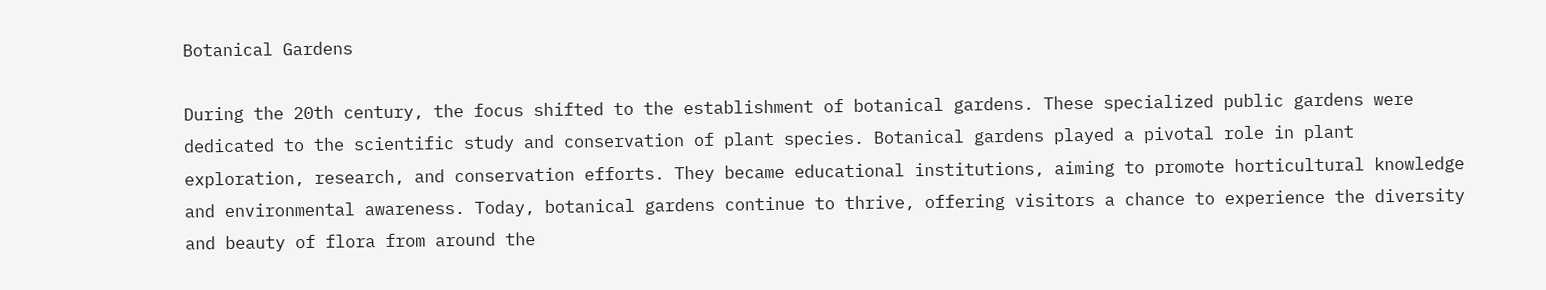Botanical Gardens

During the 20th century, the focus shifted to the establishment of botanical gardens. These specialized public gardens were dedicated to the scientific study and conservation of plant species. Botanical gardens played a pivotal role in plant exploration, research, and conservation efforts. They became educational institutions, aiming to promote horticultural knowledge and environmental awareness. Today, botanical gardens continue to thrive, offering visitors a chance to experience the diversity and beauty of flora from around the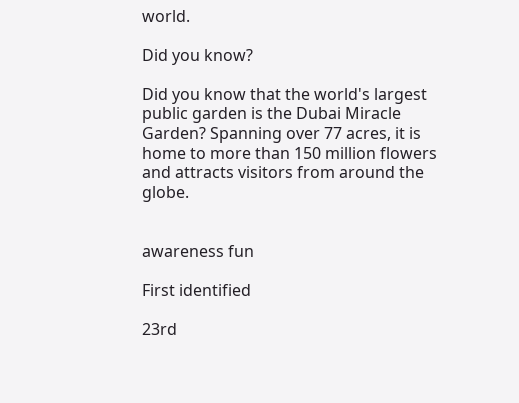world.

Did you know?

Did you know that the world's largest public garden is the Dubai Miracle Garden? Spanning over 77 acres, it is home to more than 150 million flowers and attracts visitors from around the globe.


awareness fun

First identified

23rd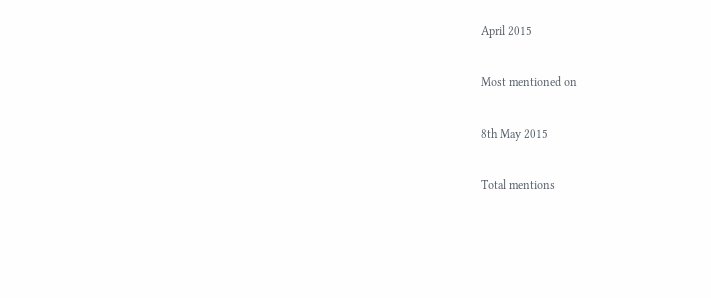April 2015

Most mentioned on

8th May 2015

Total mentions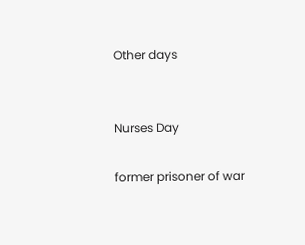Other days


Nurses Day

former prisoner of war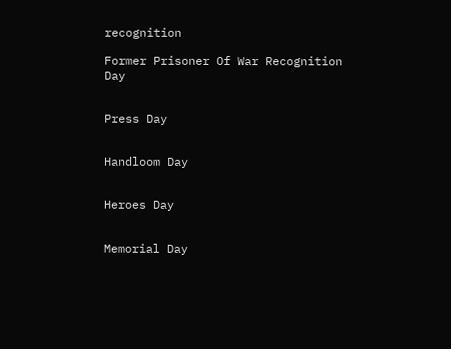recognition

Former Prisoner Of War Recognition Day


Press Day


Handloom Day


Heroes Day


Memorial Day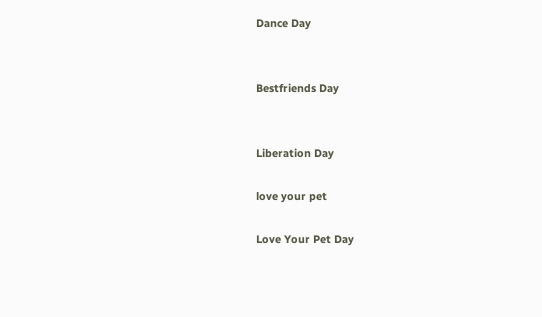Dance Day


Bestfriends Day


Liberation Day

love your pet

Love Your Pet Day